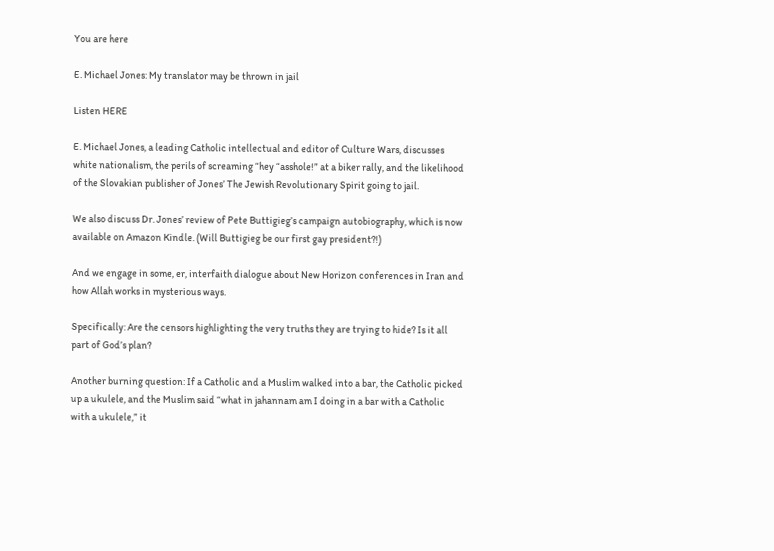You are here

E. Michael Jones: My translator may be thrown in jail

Listen HERE

E. Michael Jones, a leading Catholic intellectual and editor of Culture Wars, discusses white nationalism, the perils of screaming “hey “asshole!” at a biker rally, and the likelihood of the Slovakian publisher of Jones’ The Jewish Revolutionary Spirit going to jail.

We also discuss Dr. Jones’ review of Pete Buttigieg’s campaign autobiography, which is now available on Amazon Kindle. (Will Buttigieg be our first gay president?!)

And we engage in some, er, interfaith dialogue about New Horizon conferences in Iran and how Allah works in mysterious ways.

Specifically: Are the censors highlighting the very truths they are trying to hide? Is it all part of God’s plan?

Another burning question: If a Catholic and a Muslim walked into a bar, the Catholic picked up a ukulele, and the Muslim said “what in jahannam am I doing in a bar with a Catholic with a ukulele,” it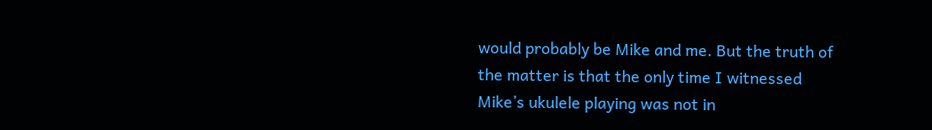would probably be Mike and me. But the truth of the matter is that the only time I witnessed Mike’s ukulele playing was not in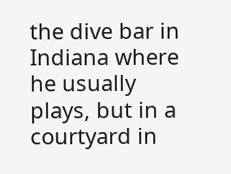the dive bar in Indiana where he usually plays, but in a courtyard in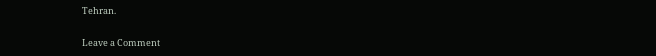Tehran.


Leave a Comment